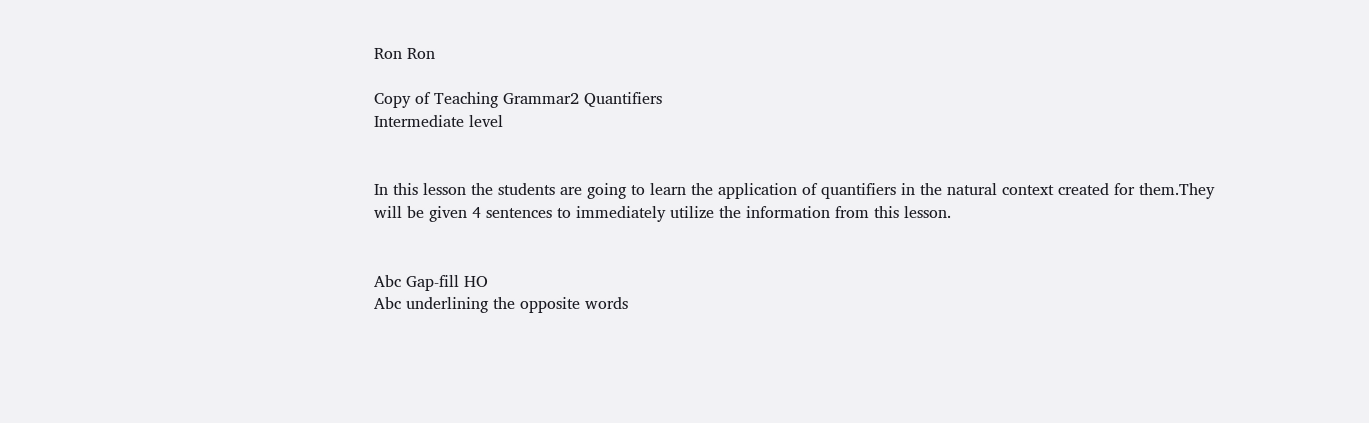Ron Ron

Copy of Teaching Grammar2 Quantifiers
Intermediate level


In this lesson the students are going to learn the application of quantifiers in the natural context created for them.They will be given 4 sentences to immediately utilize the information from this lesson.


Abc Gap-fill HO
Abc underlining the opposite words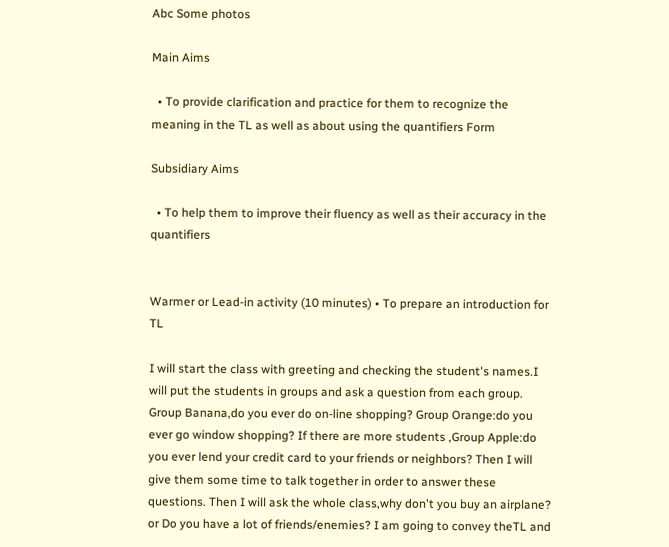Abc Some photos

Main Aims

  • To provide clarification and practice for them to recognize the meaning in the TL as well as about using the quantifiers Form

Subsidiary Aims

  • To help them to improve their fluency as well as their accuracy in the quantifiers


Warmer or Lead-in activity (10 minutes) • To prepare an introduction for TL

I will start the class with greeting and checking the student's names.I will put the students in groups and ask a question from each group. Group Banana,do you ever do on-line shopping? Group Orange:do you ever go window shopping? If there are more students ,Group Apple:do you ever lend your credit card to your friends or neighbors? Then I will give them some time to talk together in order to answer these questions. Then I will ask the whole class,why don't you buy an airplane? or Do you have a lot of friends/enemies? I am going to convey theTL and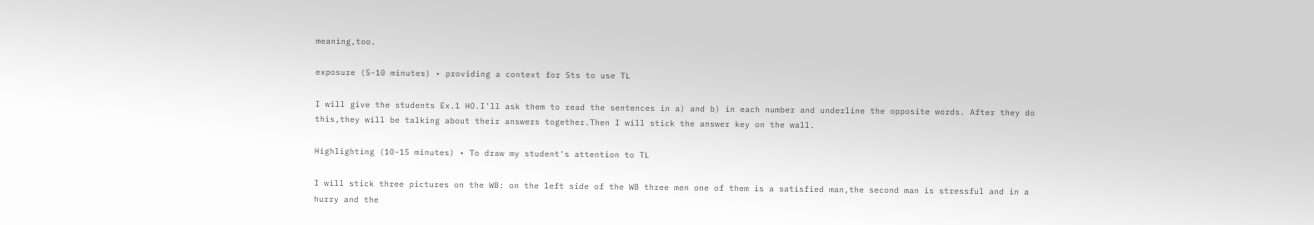meaning,too.

exposure (5-10 minutes) • providing a context for Sts to use TL

I will give the students Ex.1 HO.I'll ask them to read the sentences in a) and b) in each number and underline the opposite words. After they do this,they will be talking about their answers together.Then I will stick the answer key on the wall.

Highlighting (10-15 minutes) • To draw my student's attention to TL

I will stick three pictures on the WB: on the left side of the WB three men one of them is a satisfied man,the second man is stressful and in a hurry and the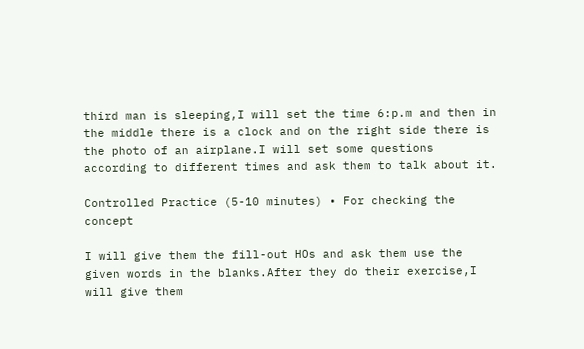third man is sleeping,I will set the time 6:p.m and then in the middle there is a clock and on the right side there is the photo of an airplane.I will set some questions according to different times and ask them to talk about it.

Controlled Practice (5-10 minutes) • For checking the concept

I will give them the fill-out HOs and ask them use the given words in the blanks.After they do their exercise,I will give them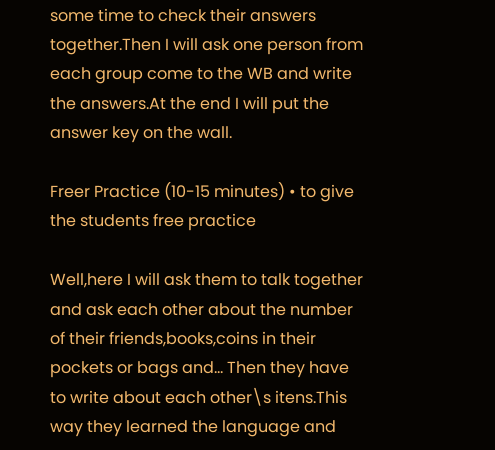some time to check their answers together.Then I will ask one person from each group come to the WB and write the answers.At the end I will put the answer key on the wall.

Freer Practice (10-15 minutes) • to give the students free practice

Well,here I will ask them to talk together and ask each other about the number of their friends,books,coins in their pockets or bags and... Then they have to write about each other\s itens.This way they learned the language and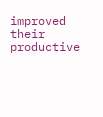improved their productive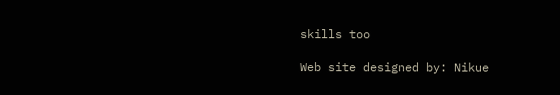skills too

Web site designed by: Nikue